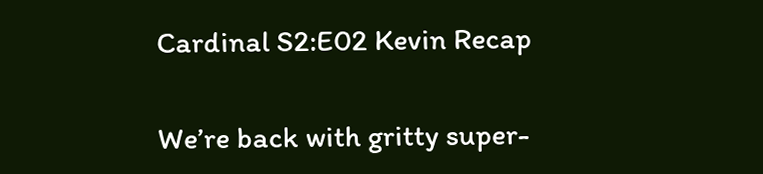Cardinal S2:E02 Kevin Recap

We’re back with gritty super-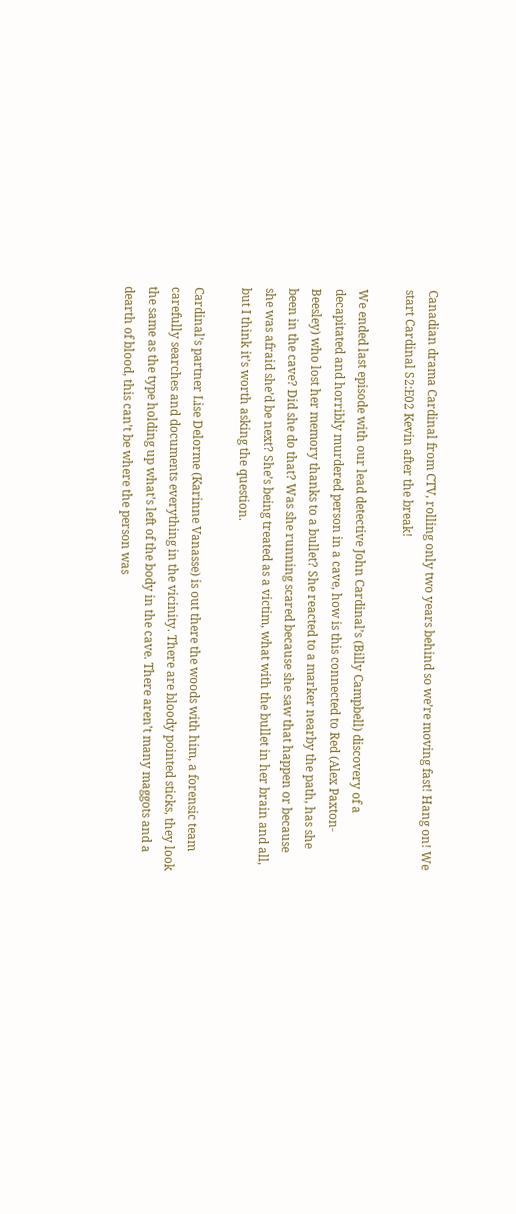Canadian drama Cardinal from CTV, rolling only two years behind so we’re moving fast! Hang on! We start Cardinal S2:E02 Kevin after the break!

We ended last episode with our lead detective John Cardinal’s (Billy Campbell) discovery of a decapitated and horribly murdered person in a cave, how is this connected to Red (Alex Paxton-Beesley) who lost her memory thanks to a bullet? She reacted to a marker nearby the path, has she been in the cave? Did she do that? Was she running scared because she saw that happen or because she was afraid she’d be next? She’s being treated as a victim, what with the bullet in her brain and all, but I think it’s worth asking the question.

Cardinal’s partner Lise Delorme (Karinne Vanasse) is out there the woods with him, a forensic team carefully searches and documents everything in the vicinity. There are bloody pointed sticks, they look the same as the type holding up what’s left of the body in the cave. There aren’t many maggots and a dearth of blood, this can’t be where the person was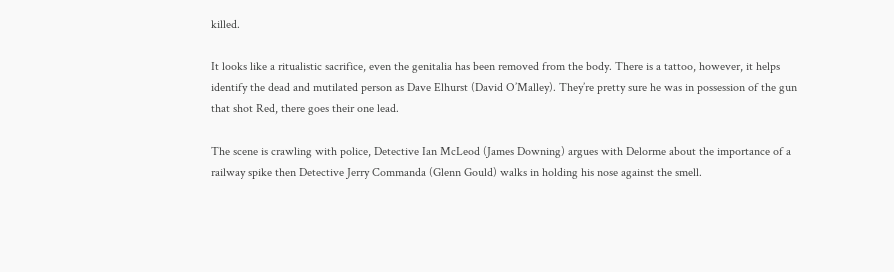killed.

It looks like a ritualistic sacrifice, even the genitalia has been removed from the body. There is a tattoo, however, it helps identify the dead and mutilated person as Dave Elhurst (David O’Malley). They’re pretty sure he was in possession of the gun that shot Red, there goes their one lead.

The scene is crawling with police, Detective Ian McLeod (James Downing) argues with Delorme about the importance of a railway spike then Detective Jerry Commanda (Glenn Gould) walks in holding his nose against the smell.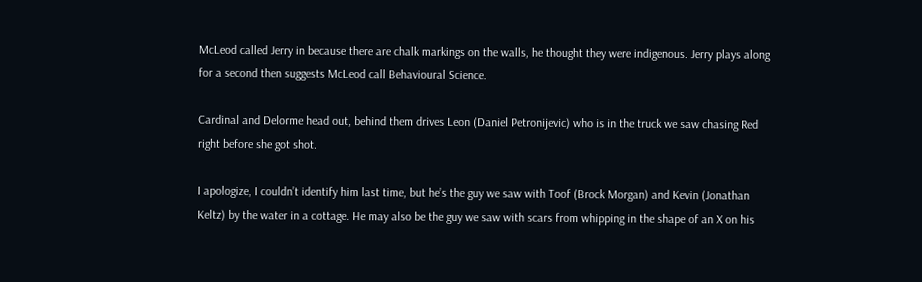McLeod called Jerry in because there are chalk markings on the walls, he thought they were indigenous. Jerry plays along for a second then suggests McLeod call Behavioural Science.

Cardinal and Delorme head out, behind them drives Leon (Daniel Petronijevic) who is in the truck we saw chasing Red right before she got shot.

I apologize, I couldn’t identify him last time, but he’s the guy we saw with Toof (Brock Morgan) and Kevin (Jonathan Keltz) by the water in a cottage. He may also be the guy we saw with scars from whipping in the shape of an X on his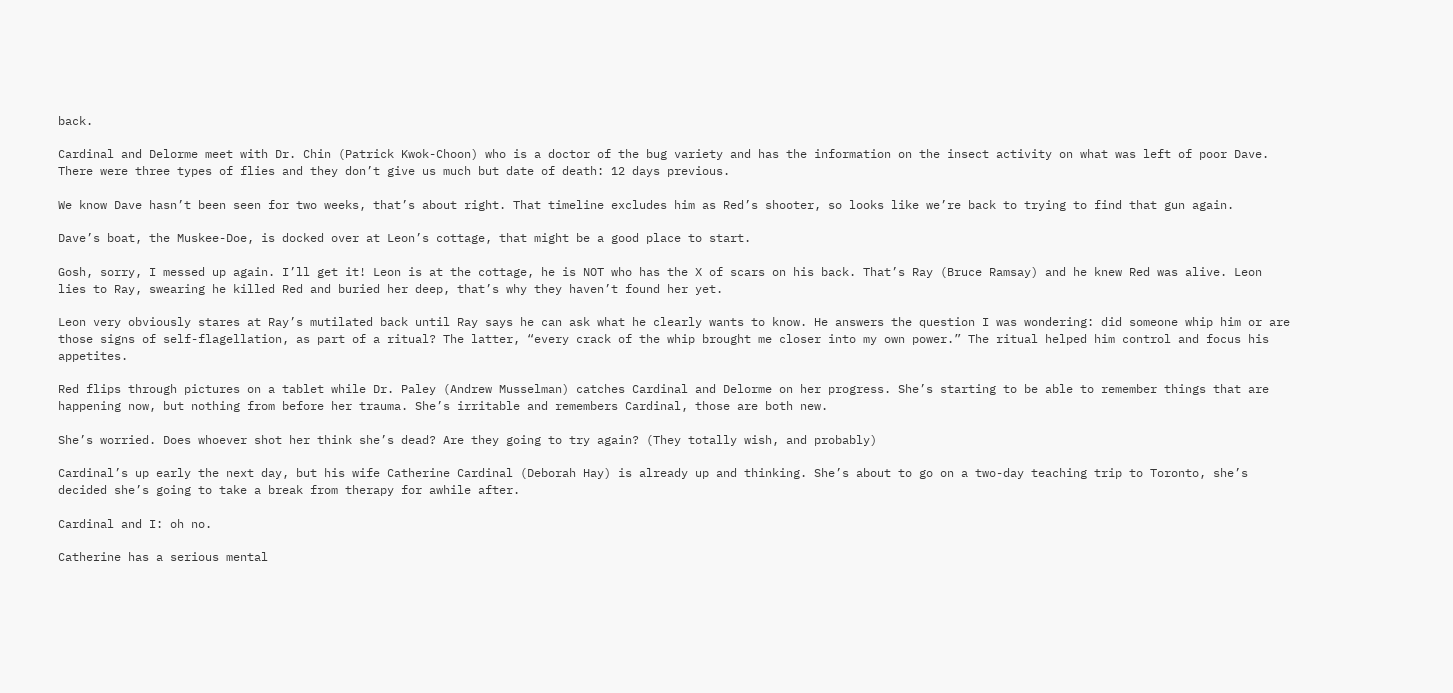back.

Cardinal and Delorme meet with Dr. Chin (Patrick Kwok-Choon) who is a doctor of the bug variety and has the information on the insect activity on what was left of poor Dave. There were three types of flies and they don’t give us much but date of death: 12 days previous.

We know Dave hasn’t been seen for two weeks, that’s about right. That timeline excludes him as Red’s shooter, so looks like we’re back to trying to find that gun again.

Dave’s boat, the Muskee-Doe, is docked over at Leon’s cottage, that might be a good place to start.

Gosh, sorry, I messed up again. I’ll get it! Leon is at the cottage, he is NOT who has the X of scars on his back. That’s Ray (Bruce Ramsay) and he knew Red was alive. Leon lies to Ray, swearing he killed Red and buried her deep, that’s why they haven’t found her yet.

Leon very obviously stares at Ray’s mutilated back until Ray says he can ask what he clearly wants to know. He answers the question I was wondering: did someone whip him or are those signs of self-flagellation, as part of a ritual? The latter, “every crack of the whip brought me closer into my own power.” The ritual helped him control and focus his appetites.

Red flips through pictures on a tablet while Dr. Paley (Andrew Musselman) catches Cardinal and Delorme on her progress. She’s starting to be able to remember things that are happening now, but nothing from before her trauma. She’s irritable and remembers Cardinal, those are both new.

She’s worried. Does whoever shot her think she’s dead? Are they going to try again? (They totally wish, and probably)

Cardinal’s up early the next day, but his wife Catherine Cardinal (Deborah Hay) is already up and thinking. She’s about to go on a two-day teaching trip to Toronto, she’s decided she’s going to take a break from therapy for awhile after.

Cardinal and I: oh no.

Catherine has a serious mental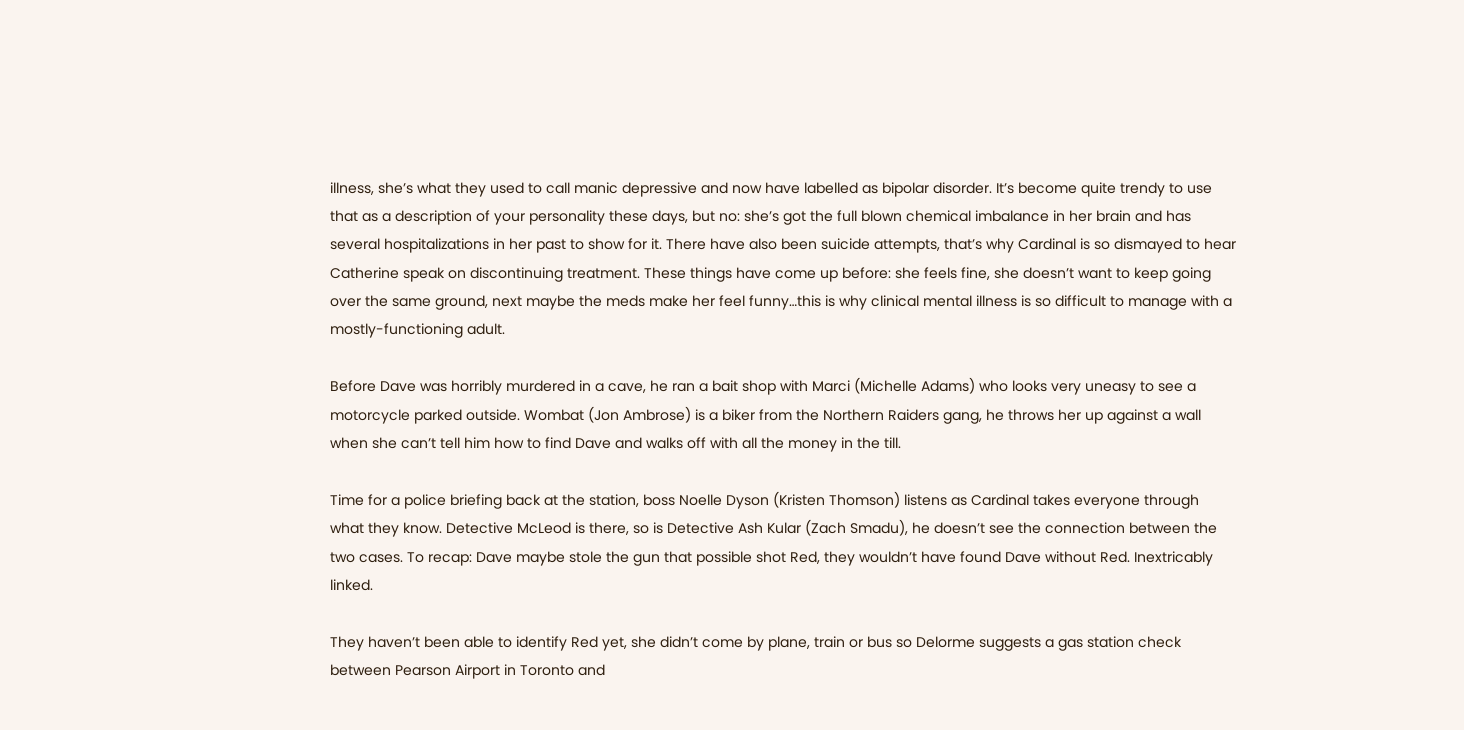illness, she’s what they used to call manic depressive and now have labelled as bipolar disorder. It’s become quite trendy to use that as a description of your personality these days, but no: she’s got the full blown chemical imbalance in her brain and has several hospitalizations in her past to show for it. There have also been suicide attempts, that’s why Cardinal is so dismayed to hear Catherine speak on discontinuing treatment. These things have come up before: she feels fine, she doesn’t want to keep going over the same ground, next maybe the meds make her feel funny…this is why clinical mental illness is so difficult to manage with a mostly-functioning adult.

Before Dave was horribly murdered in a cave, he ran a bait shop with Marci (Michelle Adams) who looks very uneasy to see a motorcycle parked outside. Wombat (Jon Ambrose) is a biker from the Northern Raiders gang, he throws her up against a wall when she can’t tell him how to find Dave and walks off with all the money in the till.

Time for a police briefing back at the station, boss Noelle Dyson (Kristen Thomson) listens as Cardinal takes everyone through what they know. Detective McLeod is there, so is Detective Ash Kular (Zach Smadu), he doesn’t see the connection between the two cases. To recap: Dave maybe stole the gun that possible shot Red, they wouldn’t have found Dave without Red. Inextricably linked.

They haven’t been able to identify Red yet, she didn’t come by plane, train or bus so Delorme suggests a gas station check between Pearson Airport in Toronto and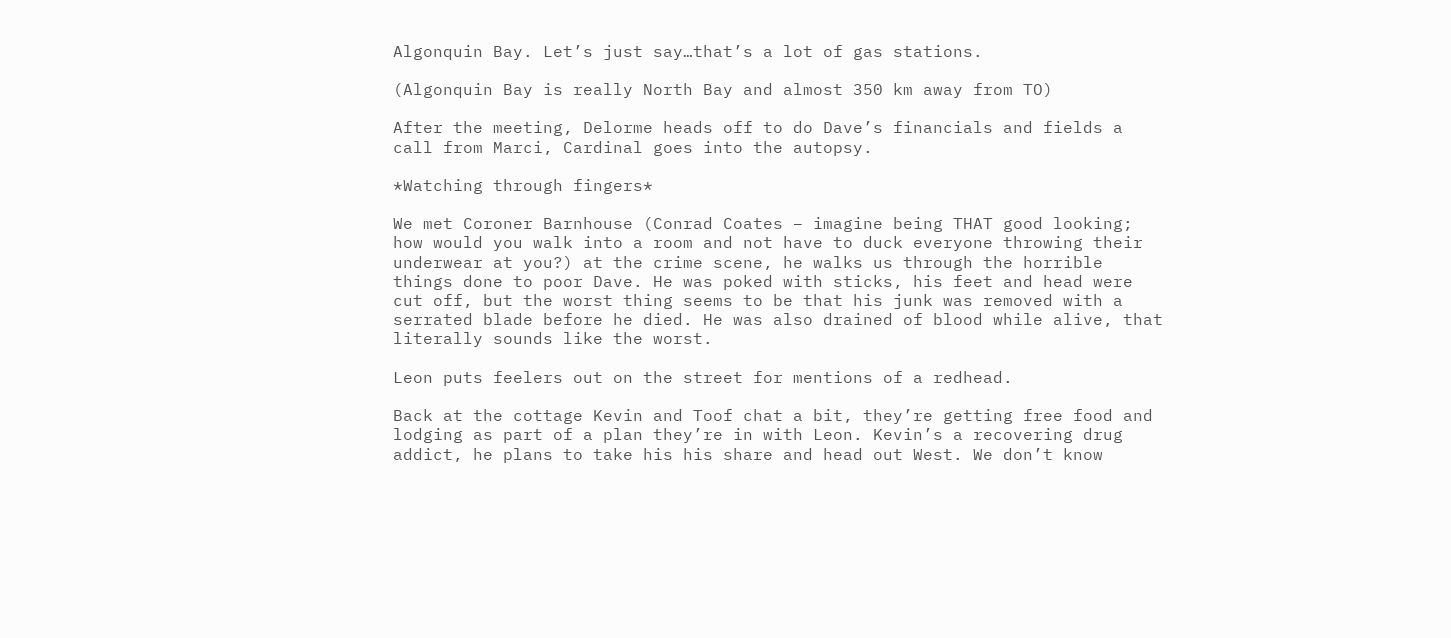Algonquin Bay. Let’s just say…that’s a lot of gas stations.

(Algonquin Bay is really North Bay and almost 350 km away from TO)

After the meeting, Delorme heads off to do Dave’s financials and fields a call from Marci, Cardinal goes into the autopsy.

*Watching through fingers*

We met Coroner Barnhouse (Conrad Coates – imagine being THAT good looking; how would you walk into a room and not have to duck everyone throwing their underwear at you?) at the crime scene, he walks us through the horrible things done to poor Dave. He was poked with sticks, his feet and head were cut off, but the worst thing seems to be that his junk was removed with a serrated blade before he died. He was also drained of blood while alive, that literally sounds like the worst.

Leon puts feelers out on the street for mentions of a redhead.

Back at the cottage Kevin and Toof chat a bit, they’re getting free food and lodging as part of a plan they’re in with Leon. Kevin’s a recovering drug addict, he plans to take his his share and head out West. We don’t know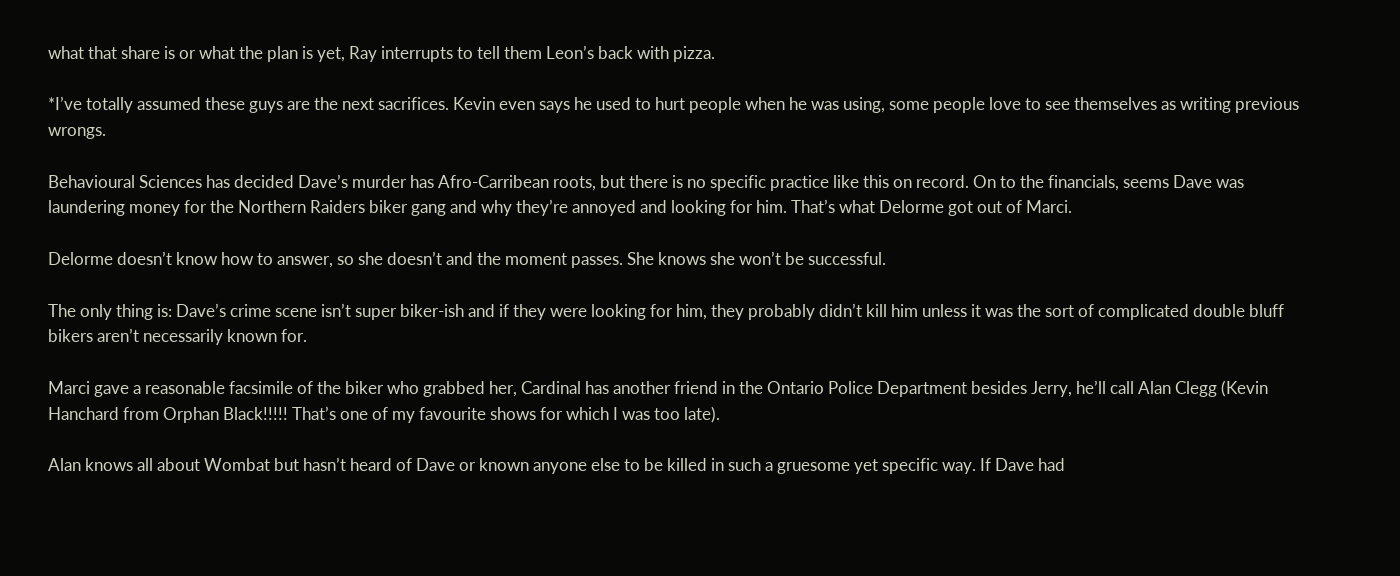what that share is or what the plan is yet, Ray interrupts to tell them Leon’s back with pizza.

*I’ve totally assumed these guys are the next sacrifices. Kevin even says he used to hurt people when he was using, some people love to see themselves as writing previous wrongs.

Behavioural Sciences has decided Dave’s murder has Afro-Carribean roots, but there is no specific practice like this on record. On to the financials, seems Dave was laundering money for the Northern Raiders biker gang and why they’re annoyed and looking for him. That’s what Delorme got out of Marci.

Delorme doesn’t know how to answer, so she doesn’t and the moment passes. She knows she won’t be successful.

The only thing is: Dave’s crime scene isn’t super biker-ish and if they were looking for him, they probably didn’t kill him unless it was the sort of complicated double bluff bikers aren’t necessarily known for.

Marci gave a reasonable facsimile of the biker who grabbed her, Cardinal has another friend in the Ontario Police Department besides Jerry, he’ll call Alan Clegg (Kevin Hanchard from Orphan Black!!!!! That’s one of my favourite shows for which I was too late).

Alan knows all about Wombat but hasn’t heard of Dave or known anyone else to be killed in such a gruesome yet specific way. If Dave had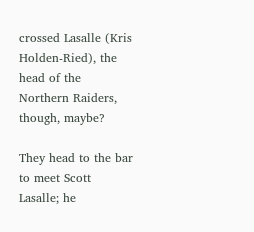crossed Lasalle (Kris Holden-Ried), the head of the Northern Raiders, though, maybe?

They head to the bar to meet Scott Lasalle; he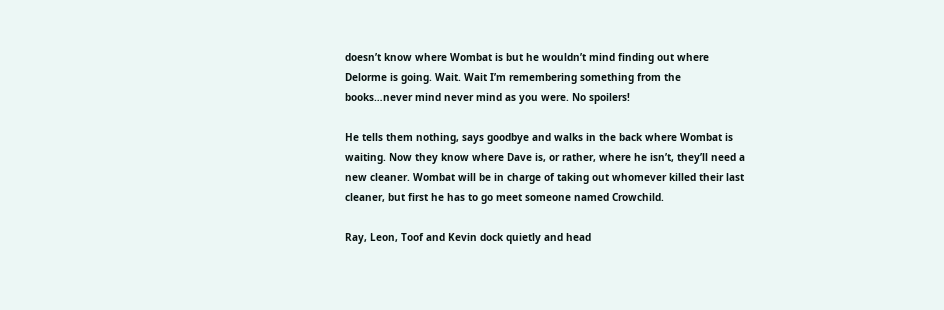doesn’t know where Wombat is but he wouldn’t mind finding out where Delorme is going. Wait. Wait I’m remembering something from the books…never mind never mind as you were. No spoilers!

He tells them nothing, says goodbye and walks in the back where Wombat is waiting. Now they know where Dave is, or rather, where he isn’t, they’ll need a new cleaner. Wombat will be in charge of taking out whomever killed their last cleaner, but first he has to go meet someone named Crowchild.

Ray, Leon, Toof and Kevin dock quietly and head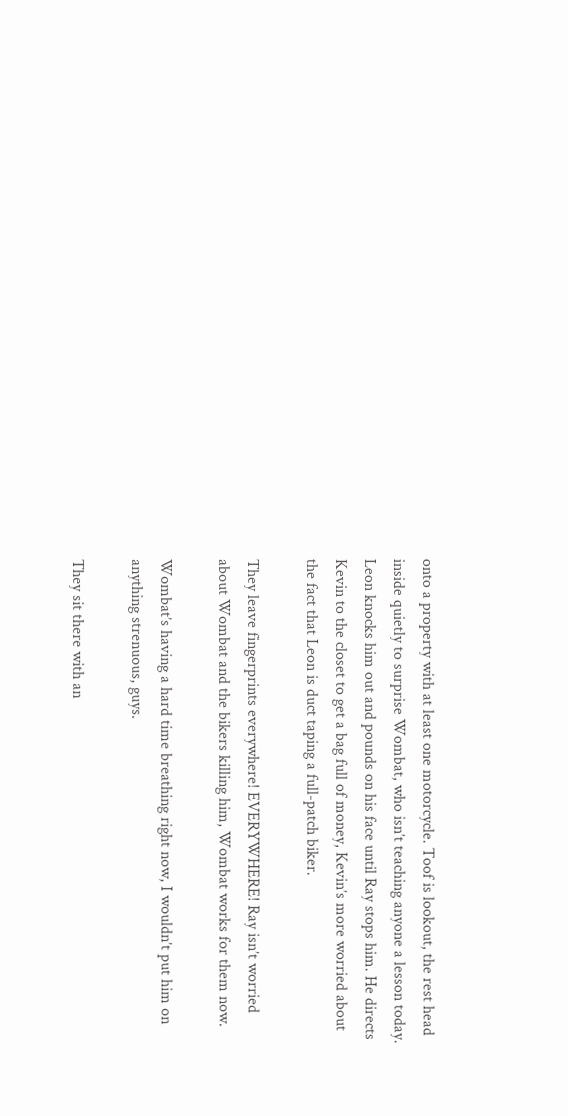onto a property with at least one motorcycle. Toof is lookout, the rest head inside quietly to surprise Wombat, who isn’t teaching anyone a lesson today. Leon knocks him out and pounds on his face until Ray stops him. He directs Kevin to the closet to get a bag full of money, Kevin’s more worried about the fact that Leon is duct taping a full-patch biker.

They leave fingerprints everywhere! EVERYWHERE! Ray isn’t worried about Wombat and the bikers killing him, Wombat works for them now.

Wombat’s having a hard time breathing right now, I wouldn’t put him on anything strenuous, guys.

They sit there with an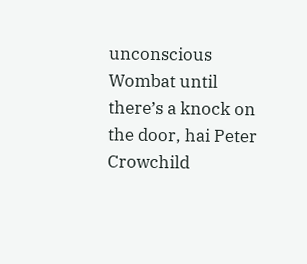unconscious Wombat until there’s a knock on the door, hai Peter Crowchild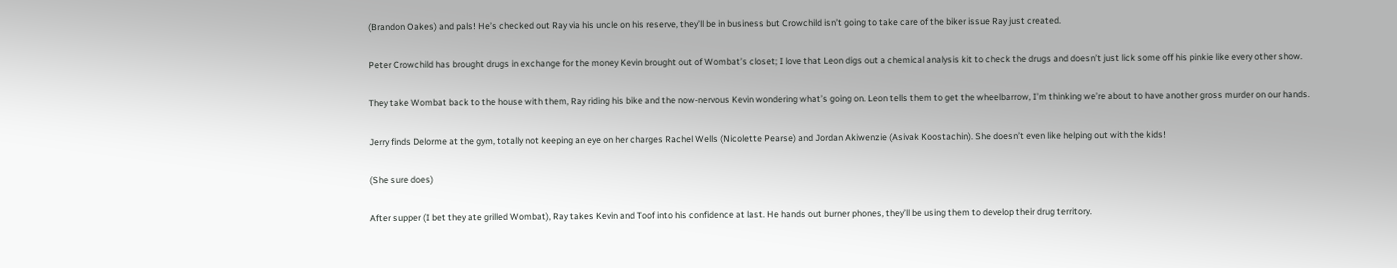(Brandon Oakes) and pals! He’s checked out Ray via his uncle on his reserve, they’ll be in business but Crowchild isn’t going to take care of the biker issue Ray just created.

Peter Crowchild has brought drugs in exchange for the money Kevin brought out of Wombat’s closet; I love that Leon digs out a chemical analysis kit to check the drugs and doesn’t just lick some off his pinkie like every other show.

They take Wombat back to the house with them, Ray riding his bike and the now-nervous Kevin wondering what’s going on. Leon tells them to get the wheelbarrow, I’m thinking we’re about to have another gross murder on our hands.

Jerry finds Delorme at the gym, totally not keeping an eye on her charges Rachel Wells (Nicolette Pearse) and Jordan Akiwenzie (Asivak Koostachin). She doesn’t even like helping out with the kids!

(She sure does)

After supper (I bet they ate grilled Wombat), Ray takes Kevin and Toof into his confidence at last. He hands out burner phones, they’ll be using them to develop their drug territory.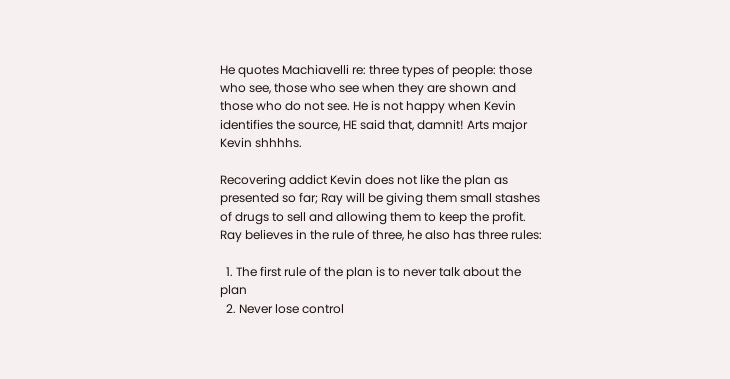He quotes Machiavelli re: three types of people: those who see, those who see when they are shown and those who do not see. He is not happy when Kevin identifies the source, HE said that, damnit! Arts major Kevin shhhhs.

Recovering addict Kevin does not like the plan as presented so far; Ray will be giving them small stashes of drugs to sell and allowing them to keep the profit. Ray believes in the rule of three, he also has three rules:

  1. The first rule of the plan is to never talk about the plan
  2. Never lose control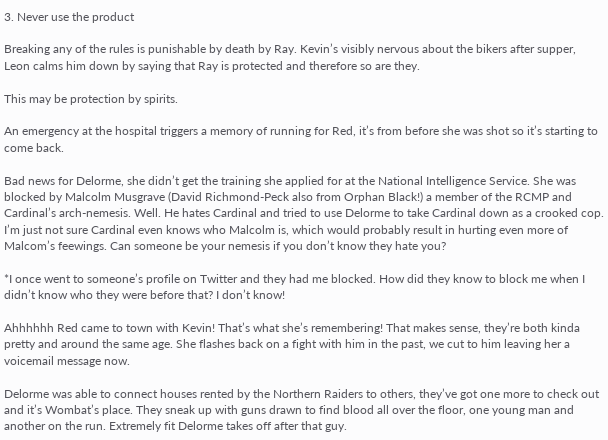3. Never use the product

Breaking any of the rules is punishable by death by Ray. Kevin’s visibly nervous about the bikers after supper, Leon calms him down by saying that Ray is protected and therefore so are they.

This may be protection by spirits.

An emergency at the hospital triggers a memory of running for Red, it’s from before she was shot so it’s starting to come back.

Bad news for Delorme, she didn’t get the training she applied for at the National Intelligence Service. She was blocked by Malcolm Musgrave (David Richmond-Peck also from Orphan Black!) a member of the RCMP and Cardinal’s arch-nemesis. Well. He hates Cardinal and tried to use Delorme to take Cardinal down as a crooked cop. I’m just not sure Cardinal even knows who Malcolm is, which would probably result in hurting even more of Malcom’s feewings. Can someone be your nemesis if you don’t know they hate you?

*I once went to someone’s profile on Twitter and they had me blocked. How did they know to block me when I didn’t know who they were before that? I don’t know!

Ahhhhhh Red came to town with Kevin! That’s what she’s remembering! That makes sense, they’re both kinda pretty and around the same age. She flashes back on a fight with him in the past, we cut to him leaving her a voicemail message now.

Delorme was able to connect houses rented by the Northern Raiders to others, they’ve got one more to check out and it’s Wombat’s place. They sneak up with guns drawn to find blood all over the floor, one young man and another on the run. Extremely fit Delorme takes off after that guy.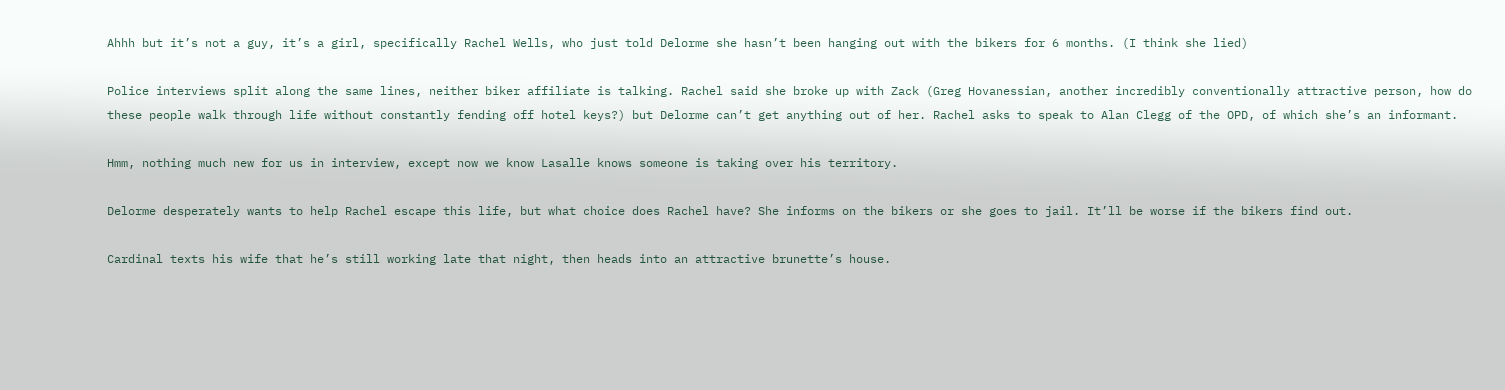Ahhh but it’s not a guy, it’s a girl, specifically Rachel Wells, who just told Delorme she hasn’t been hanging out with the bikers for 6 months. (I think she lied)

Police interviews split along the same lines, neither biker affiliate is talking. Rachel said she broke up with Zack (Greg Hovanessian, another incredibly conventionally attractive person, how do these people walk through life without constantly fending off hotel keys?) but Delorme can’t get anything out of her. Rachel asks to speak to Alan Clegg of the OPD, of which she’s an informant.

Hmm, nothing much new for us in interview, except now we know Lasalle knows someone is taking over his territory.

Delorme desperately wants to help Rachel escape this life, but what choice does Rachel have? She informs on the bikers or she goes to jail. It’ll be worse if the bikers find out.

Cardinal texts his wife that he’s still working late that night, then heads into an attractive brunette’s house.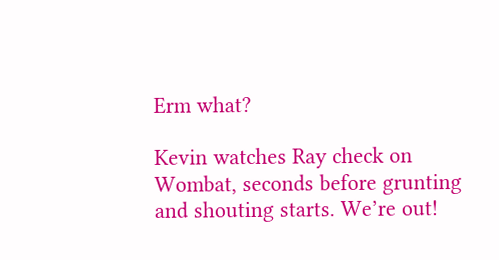Erm what?

Kevin watches Ray check on Wombat, seconds before grunting and shouting starts. We’re out!